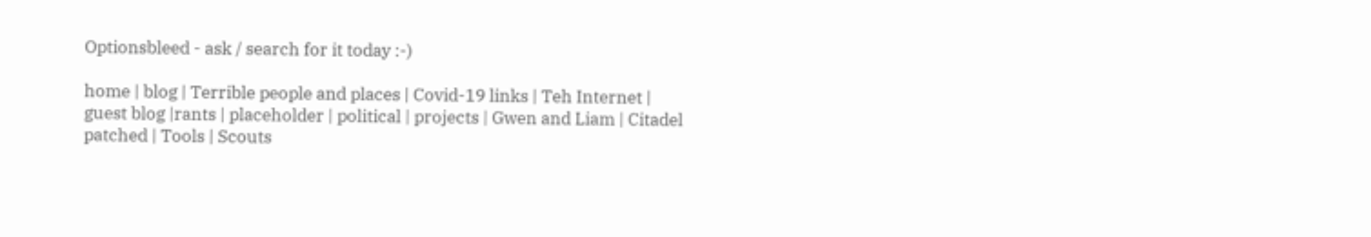Optionsbleed - ask / search for it today :-)

home | blog | Terrible people and places | Covid-19 links | Teh Internet | guest blog |rants | placeholder | political | projects | Gwen and Liam | Citadel patched | Tools | Scouts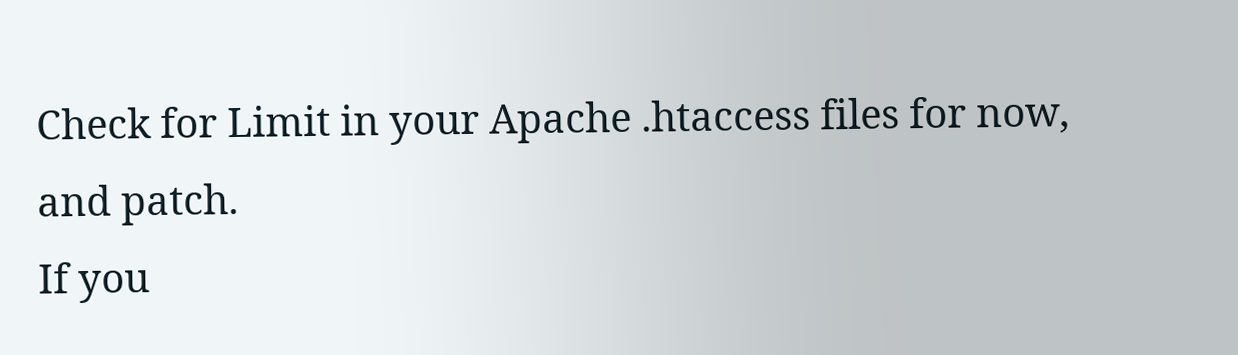Check for Limit in your Apache .htaccess files for now, and patch.
If you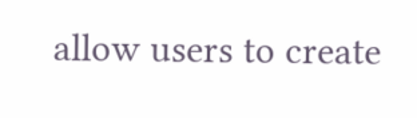allow users to create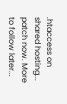.htaccess on shared hosting... patch now. More to follow later...